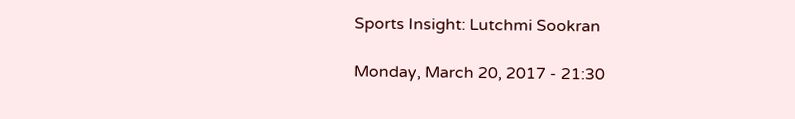Sports Insight: Lutchmi Sookran

Monday, March 20, 2017 - 21:30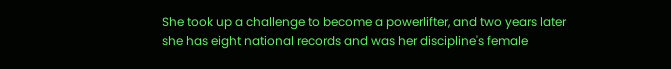She took up a challenge to become a powerlifter, and two years later she has eight national records and was her discipline's female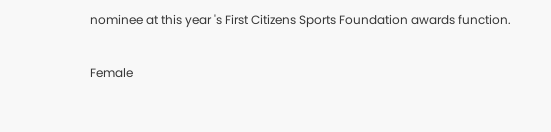nominee at this year 's First Citizens Sports Foundation awards function.

Female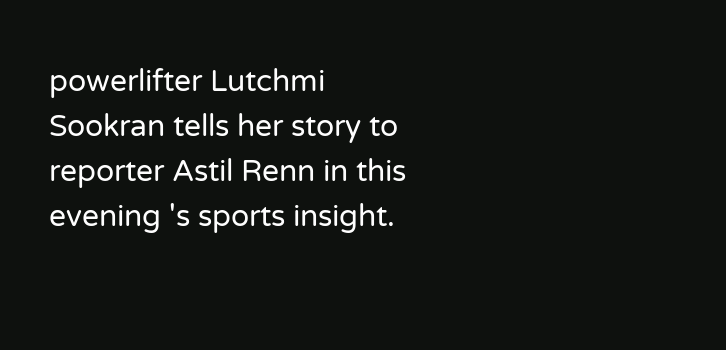powerlifter Lutchmi Sookran tells her story to reporter Astil Renn in this evening 's sports insight.